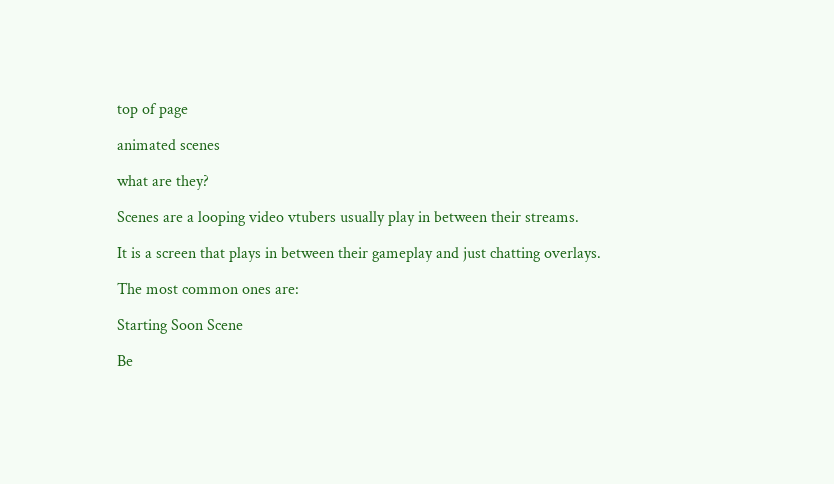top of page

animated scenes

what are they?

Scenes are a looping video vtubers usually play in between their streams.

It is a screen that plays in between their gameplay and just chatting overlays.

The most common ones are:

Starting Soon Scene

Be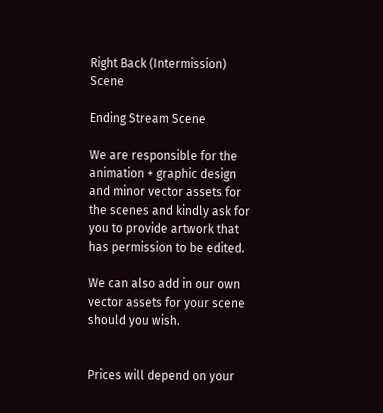Right Back (Intermission) Scene

Ending Stream Scene

We are responsible for the animation + graphic design and minor vector assets for the scenes and kindly ask for you to provide artwork that has permission to be edited.

We can also add in our own vector assets for your scene should you wish.


Prices will depend on your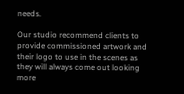needs.

Our studio recommend clients to provide commissioned artwork and their logo to use in the scenes as they will always come out looking more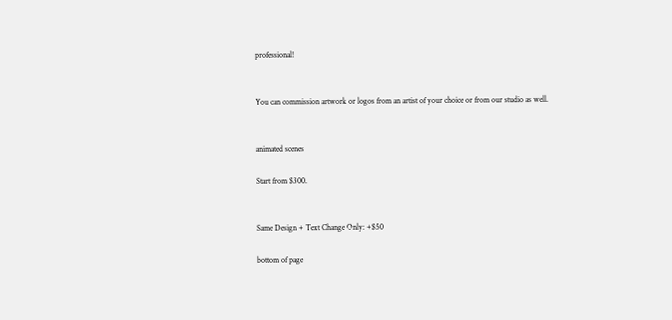professional!


You can commission artwork or logos from an artist of your choice or from our studio as well.


animated scenes

Start from $300.


Same Design + Text Change Only: +$50

bottom of page